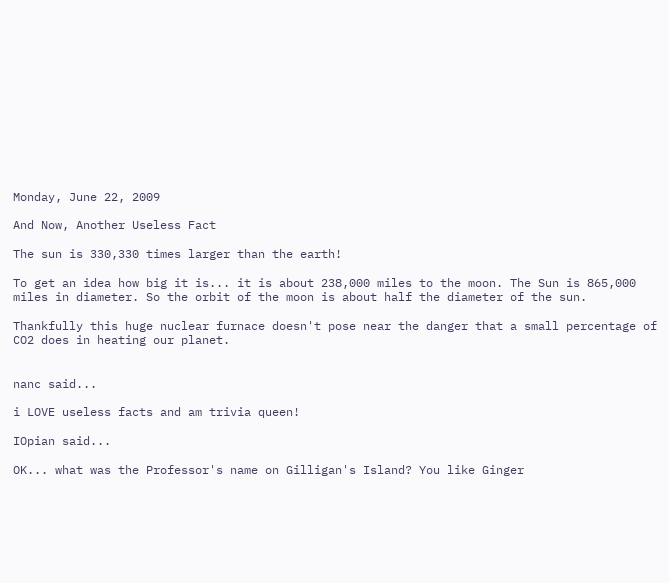Monday, June 22, 2009

And Now, Another Useless Fact

The sun is 330,330 times larger than the earth!

To get an idea how big it is... it is about 238,000 miles to the moon. The Sun is 865,000 miles in diameter. So the orbit of the moon is about half the diameter of the sun.

Thankfully this huge nuclear furnace doesn't pose near the danger that a small percentage of CO2 does in heating our planet.


nanc said...

i LOVE useless facts and am trivia queen!

IOpian said...

OK... what was the Professor's name on Gilligan's Island? You like Ginger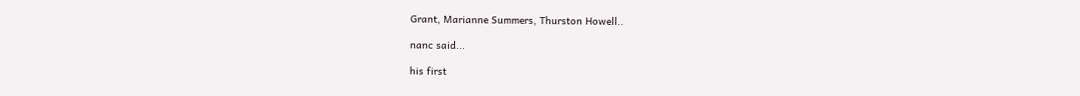Grant, Marianne Summers, Thurston Howell..

nanc said...

his first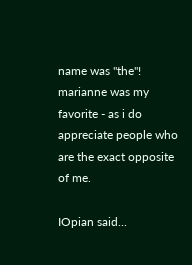name was "the"! marianne was my favorite - as i do appreciate people who are the exact opposite of me.

IOpian said...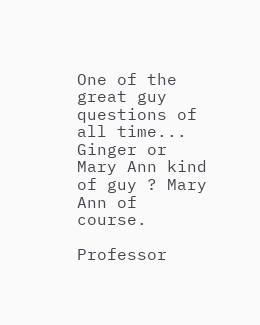One of the great guy questions of all time... Ginger or Mary Ann kind of guy ? Mary Ann of course.

Professor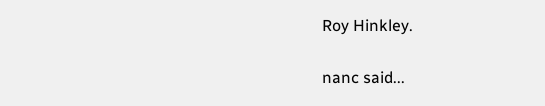Roy Hinkley.

nanc said...